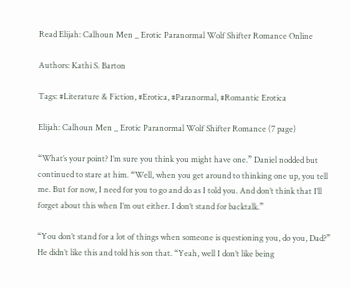Read Elijah: Calhoun Men _ Erotic Paranormal Wolf Shifter Romance Online

Authors: Kathi S. Barton

Tags: #Literature & Fiction, #Erotica, #Paranormal, #Romantic Erotica

Elijah: Calhoun Men _ Erotic Paranormal Wolf Shifter Romance (7 page)

“What’s your point? I’m sure you think you might have one.” Daniel nodded but continued to stare at him. “Well, when you get around to thinking one up, you tell me. But for now, I need for you to go and do as I told you. And don’t think that I’ll forget about this when I’m out either. I don’t stand for backtalk.”

“You don’t stand for a lot of things when someone is questioning you, do you, Dad?” He didn’t like this and told his son that. “Yeah, well I don’t like being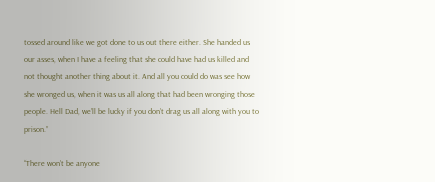tossed around like we got done to us out there either. She handed us our asses, when I have a feeling that she could have had us killed and not thought another thing about it. And all you could do was see how she wronged us, when it was us all along that had been wronging those people. Hell Dad, we’ll be lucky if you don’t drag us all along with you to prison.”

“There won’t be anyone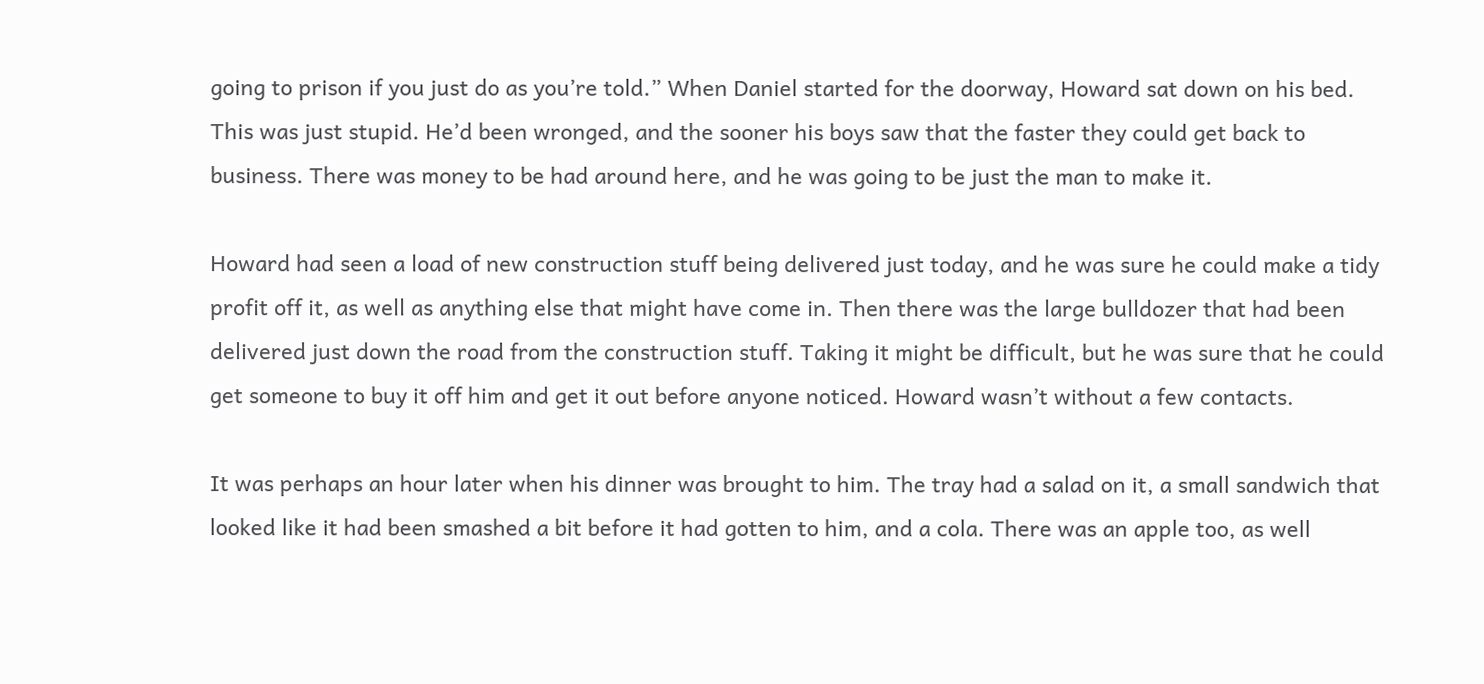going to prison if you just do as you’re told.” When Daniel started for the doorway, Howard sat down on his bed. This was just stupid. He’d been wronged, and the sooner his boys saw that the faster they could get back to business. There was money to be had around here, and he was going to be just the man to make it.

Howard had seen a load of new construction stuff being delivered just today, and he was sure he could make a tidy profit off it, as well as anything else that might have come in. Then there was the large bulldozer that had been delivered just down the road from the construction stuff. Taking it might be difficult, but he was sure that he could get someone to buy it off him and get it out before anyone noticed. Howard wasn’t without a few contacts.

It was perhaps an hour later when his dinner was brought to him. The tray had a salad on it, a small sandwich that looked like it had been smashed a bit before it had gotten to him, and a cola. There was an apple too, as well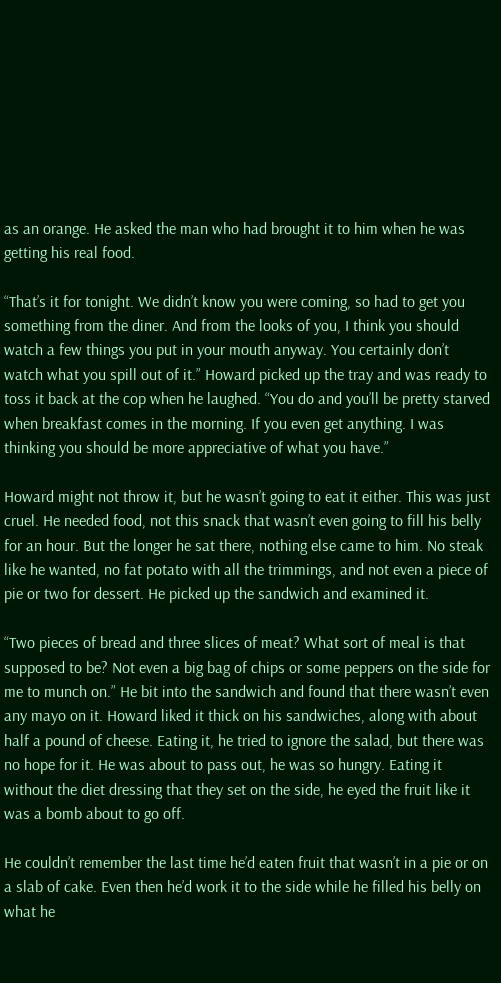as an orange. He asked the man who had brought it to him when he was getting his real food.

“That’s it for tonight. We didn’t know you were coming, so had to get you something from the diner. And from the looks of you, I think you should watch a few things you put in your mouth anyway. You certainly don’t watch what you spill out of it.” Howard picked up the tray and was ready to toss it back at the cop when he laughed. “You do and you’ll be pretty starved when breakfast comes in the morning. If you even get anything. I was thinking you should be more appreciative of what you have.”

Howard might not throw it, but he wasn’t going to eat it either. This was just cruel. He needed food, not this snack that wasn’t even going to fill his belly for an hour. But the longer he sat there, nothing else came to him. No steak like he wanted, no fat potato with all the trimmings, and not even a piece of pie or two for dessert. He picked up the sandwich and examined it.

“Two pieces of bread and three slices of meat? What sort of meal is that supposed to be? Not even a big bag of chips or some peppers on the side for me to munch on.” He bit into the sandwich and found that there wasn’t even any mayo on it. Howard liked it thick on his sandwiches, along with about half a pound of cheese. Eating it, he tried to ignore the salad, but there was no hope for it. He was about to pass out, he was so hungry. Eating it without the diet dressing that they set on the side, he eyed the fruit like it was a bomb about to go off.

He couldn’t remember the last time he’d eaten fruit that wasn’t in a pie or on a slab of cake. Even then he’d work it to the side while he filled his belly on what he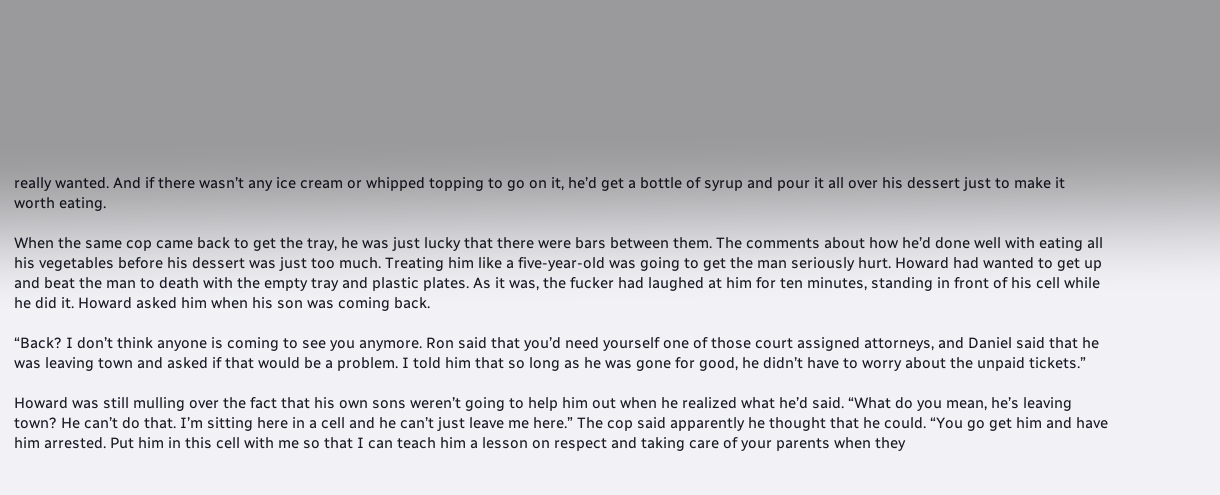really wanted. And if there wasn’t any ice cream or whipped topping to go on it, he’d get a bottle of syrup and pour it all over his dessert just to make it worth eating.

When the same cop came back to get the tray, he was just lucky that there were bars between them. The comments about how he’d done well with eating all his vegetables before his dessert was just too much. Treating him like a five-year-old was going to get the man seriously hurt. Howard had wanted to get up and beat the man to death with the empty tray and plastic plates. As it was, the fucker had laughed at him for ten minutes, standing in front of his cell while he did it. Howard asked him when his son was coming back.

“Back? I don’t think anyone is coming to see you anymore. Ron said that you’d need yourself one of those court assigned attorneys, and Daniel said that he was leaving town and asked if that would be a problem. I told him that so long as he was gone for good, he didn’t have to worry about the unpaid tickets.”

Howard was still mulling over the fact that his own sons weren’t going to help him out when he realized what he’d said. “What do you mean, he’s leaving town? He can’t do that. I’m sitting here in a cell and he can’t just leave me here.” The cop said apparently he thought that he could. “You go get him and have him arrested. Put him in this cell with me so that I can teach him a lesson on respect and taking care of your parents when they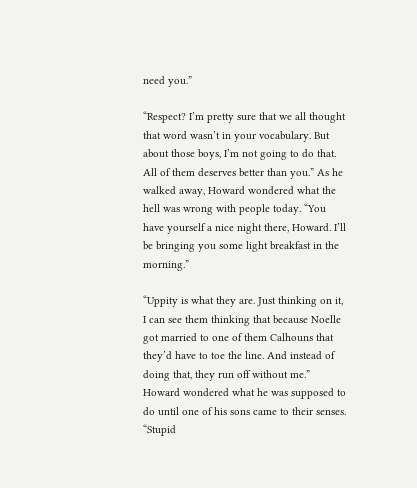need you.”

“Respect? I’m pretty sure that we all thought that word wasn’t in your vocabulary. But about those boys, I’m not going to do that. All of them deserves better than you.” As he walked away, Howard wondered what the hell was wrong with people today. “You have yourself a nice night there, Howard. I’ll be bringing you some light breakfast in the morning.”

“Uppity is what they are. Just thinking on it, I can see them thinking that because Noelle got married to one of them Calhouns that they’d have to toe the line. And instead of doing that, they run off without me.” Howard wondered what he was supposed to do until one of his sons came to their senses. “Stupid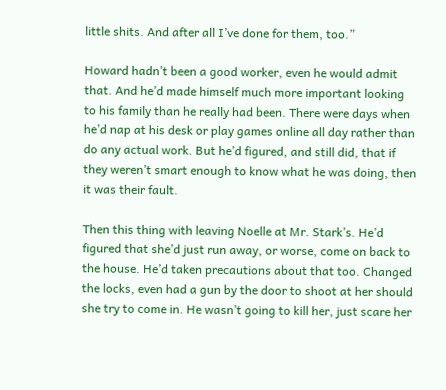little shits. And after all I’ve done for them, too.”

Howard hadn’t been a good worker, even he would admit that. And he’d made himself much more important looking to his family than he really had been. There were days when he’d nap at his desk or play games online all day rather than do any actual work. But he’d figured, and still did, that if they weren’t smart enough to know what he was doing, then it was their fault.

Then this thing with leaving Noelle at Mr. Stark’s. He’d figured that she’d just run away, or worse, come on back to the house. He’d taken precautions about that too. Changed the locks, even had a gun by the door to shoot at her should she try to come in. He wasn’t going to kill her, just scare her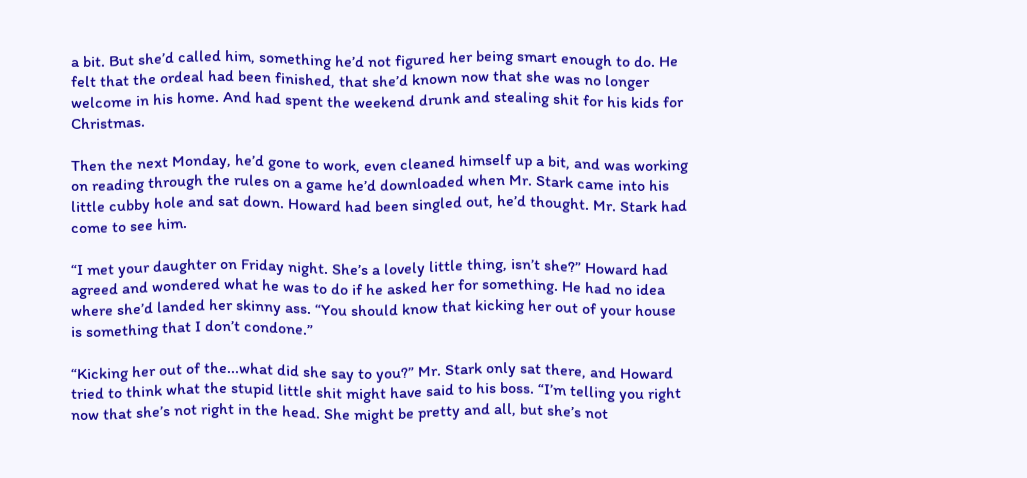a bit. But she’d called him, something he’d not figured her being smart enough to do. He felt that the ordeal had been finished, that she’d known now that she was no longer welcome in his home. And had spent the weekend drunk and stealing shit for his kids for Christmas.

Then the next Monday, he’d gone to work, even cleaned himself up a bit, and was working on reading through the rules on a game he’d downloaded when Mr. Stark came into his little cubby hole and sat down. Howard had been singled out, he’d thought. Mr. Stark had come to see him.

“I met your daughter on Friday night. She’s a lovely little thing, isn’t she?” Howard had agreed and wondered what he was to do if he asked her for something. He had no idea where she’d landed her skinny ass. “You should know that kicking her out of your house is something that I don’t condone.”

“Kicking her out of the...what did she say to you?” Mr. Stark only sat there, and Howard tried to think what the stupid little shit might have said to his boss. “I’m telling you right now that she’s not right in the head. She might be pretty and all, but she’s not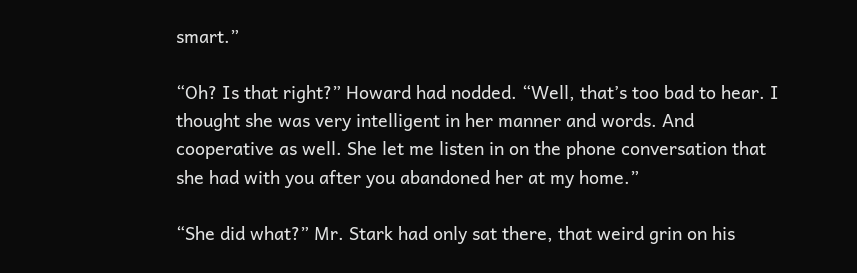smart.”

“Oh? Is that right?” Howard had nodded. “Well, that’s too bad to hear. I thought she was very intelligent in her manner and words. And cooperative as well. She let me listen in on the phone conversation that she had with you after you abandoned her at my home.”

“She did what?” Mr. Stark had only sat there, that weird grin on his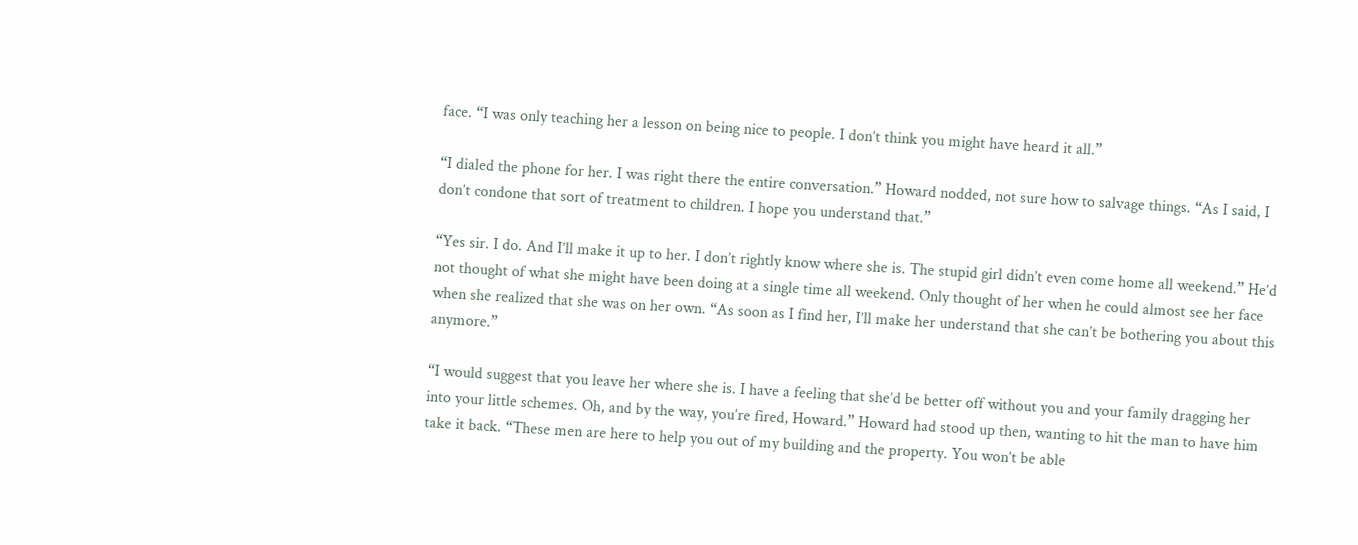face. “I was only teaching her a lesson on being nice to people. I don’t think you might have heard it all.”

“I dialed the phone for her. I was right there the entire conversation.” Howard nodded, not sure how to salvage things. “As I said, I don’t condone that sort of treatment to children. I hope you understand that.”

“Yes sir. I do. And I’ll make it up to her. I don’t rightly know where she is. The stupid girl didn’t even come home all weekend.” He’d not thought of what she might have been doing at a single time all weekend. Only thought of her when he could almost see her face when she realized that she was on her own. “As soon as I find her, I’ll make her understand that she can’t be bothering you about this anymore.”

“I would suggest that you leave her where she is. I have a feeling that she’d be better off without you and your family dragging her into your little schemes. Oh, and by the way, you’re fired, Howard.” Howard had stood up then, wanting to hit the man to have him take it back. “These men are here to help you out of my building and the property. You won’t be able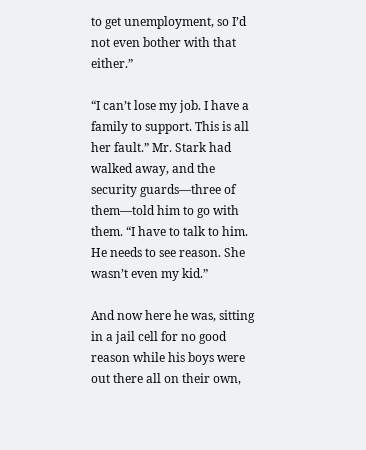to get unemployment, so I’d not even bother with that either.”

“I can’t lose my job. I have a family to support. This is all her fault.” Mr. Stark had walked away, and the security guards—three of them—told him to go with them. “I have to talk to him. He needs to see reason. She wasn’t even my kid.”

And now here he was, sitting in a jail cell for no good reason while his boys were out there all on their own,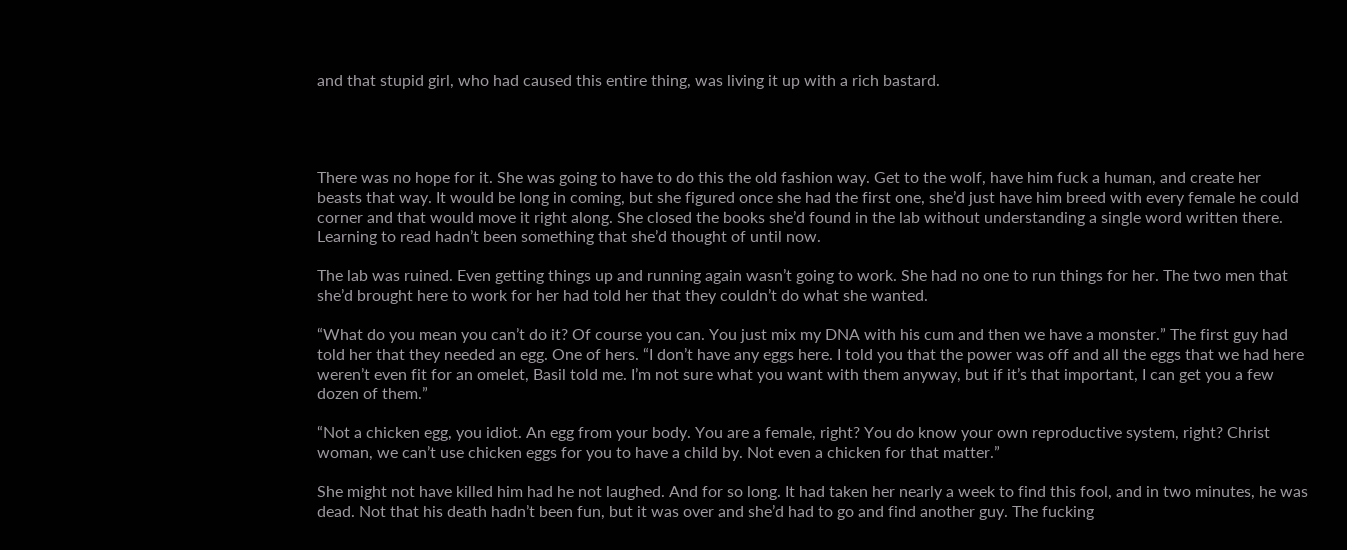and that stupid girl, who had caused this entire thing, was living it up with a rich bastard.




There was no hope for it. She was going to have to do this the old fashion way. Get to the wolf, have him fuck a human, and create her beasts that way. It would be long in coming, but she figured once she had the first one, she’d just have him breed with every female he could corner and that would move it right along. She closed the books she’d found in the lab without understanding a single word written there. Learning to read hadn’t been something that she’d thought of until now.

The lab was ruined. Even getting things up and running again wasn’t going to work. She had no one to run things for her. The two men that she’d brought here to work for her had told her that they couldn’t do what she wanted.

“What do you mean you can’t do it? Of course you can. You just mix my DNA with his cum and then we have a monster.” The first guy had told her that they needed an egg. One of hers. “I don’t have any eggs here. I told you that the power was off and all the eggs that we had here weren’t even fit for an omelet, Basil told me. I’m not sure what you want with them anyway, but if it’s that important, I can get you a few dozen of them.”

“Not a chicken egg, you idiot. An egg from your body. You are a female, right? You do know your own reproductive system, right? Christ woman, we can’t use chicken eggs for you to have a child by. Not even a chicken for that matter.”

She might not have killed him had he not laughed. And for so long. It had taken her nearly a week to find this fool, and in two minutes, he was dead. Not that his death hadn’t been fun, but it was over and she’d had to go and find another guy. The fucking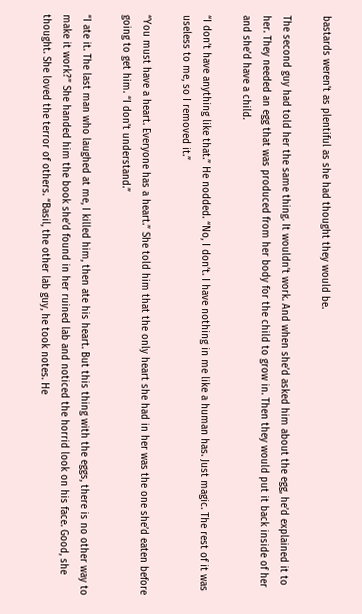bastards weren’t as plentiful as she had thought they would be.

The second guy had told her the same thing. It wouldn’t work. And when she’d asked him about the egg, he’d explained it to her. They needed an egg that was produced from her body for the child to grow in. Then they would put it back inside of her and she’d have a child.

“I don’t have anything like that.” He nodded. “No, I don’t. I have nothing in me like a human has. Just magic. The rest of it was useless to me, so I removed it.”

“You must have a heart. Everyone has a heart.” She told him that the only heart she had in her was the one she’d eaten before going to get him. “I don’t understand.”

“I ate it. The last man who laughed at me, I killed him, then ate his heart. But this thing with the eggs, there is no other way to make it work?” She handed him the book she’d found in her ruined lab and noticed the horrid look on his face. Good, she thought. She loved the terror of others. “Basil, the other lab guy, he took notes. He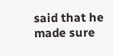said that he made sure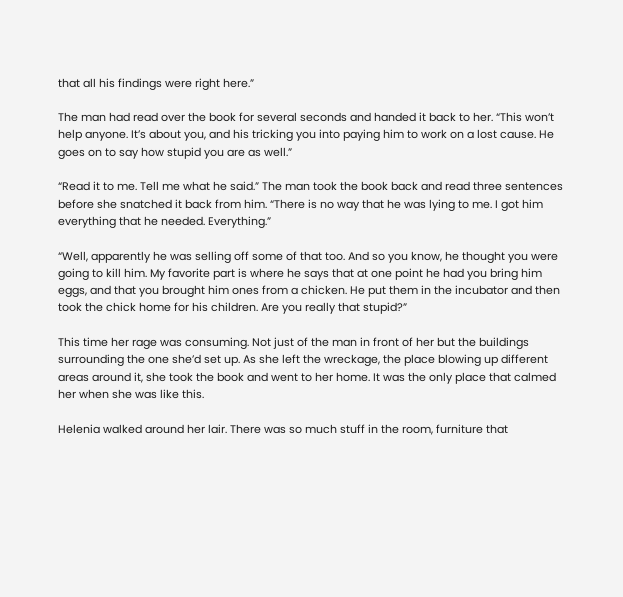that all his findings were right here.”

The man had read over the book for several seconds and handed it back to her. “This won’t help anyone. It’s about you, and his tricking you into paying him to work on a lost cause. He goes on to say how stupid you are as well.”

“Read it to me. Tell me what he said.” The man took the book back and read three sentences before she snatched it back from him. “There is no way that he was lying to me. I got him everything that he needed. Everything.”

“Well, apparently he was selling off some of that too. And so you know, he thought you were going to kill him. My favorite part is where he says that at one point he had you bring him eggs, and that you brought him ones from a chicken. He put them in the incubator and then took the chick home for his children. Are you really that stupid?”

This time her rage was consuming. Not just of the man in front of her but the buildings surrounding the one she’d set up. As she left the wreckage, the place blowing up different areas around it, she took the book and went to her home. It was the only place that calmed her when she was like this.

Helenia walked around her lair. There was so much stuff in the room, furniture that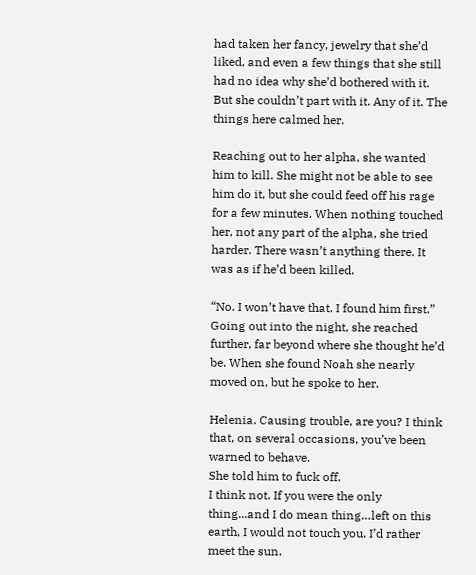had taken her fancy, jewelry that she’d liked, and even a few things that she still had no idea why she’d bothered with it. But she couldn’t part with it. Any of it. The things here calmed her.

Reaching out to her alpha, she wanted him to kill. She might not be able to see him do it, but she could feed off his rage for a few minutes. When nothing touched her, not any part of the alpha, she tried harder. There wasn’t anything there. It was as if he’d been killed.

“No. I won’t have that. I found him first.” Going out into the night, she reached further, far beyond where she thought he’d be. When she found Noah she nearly moved on, but he spoke to her.

Helenia. Causing trouble, are you? I think that, on several occasions, you’ve been warned to behave.
She told him to fuck off.
I think not. If you were the only thing...and I do mean thing…left on this earth, I would not touch you. I’d rather meet the sun.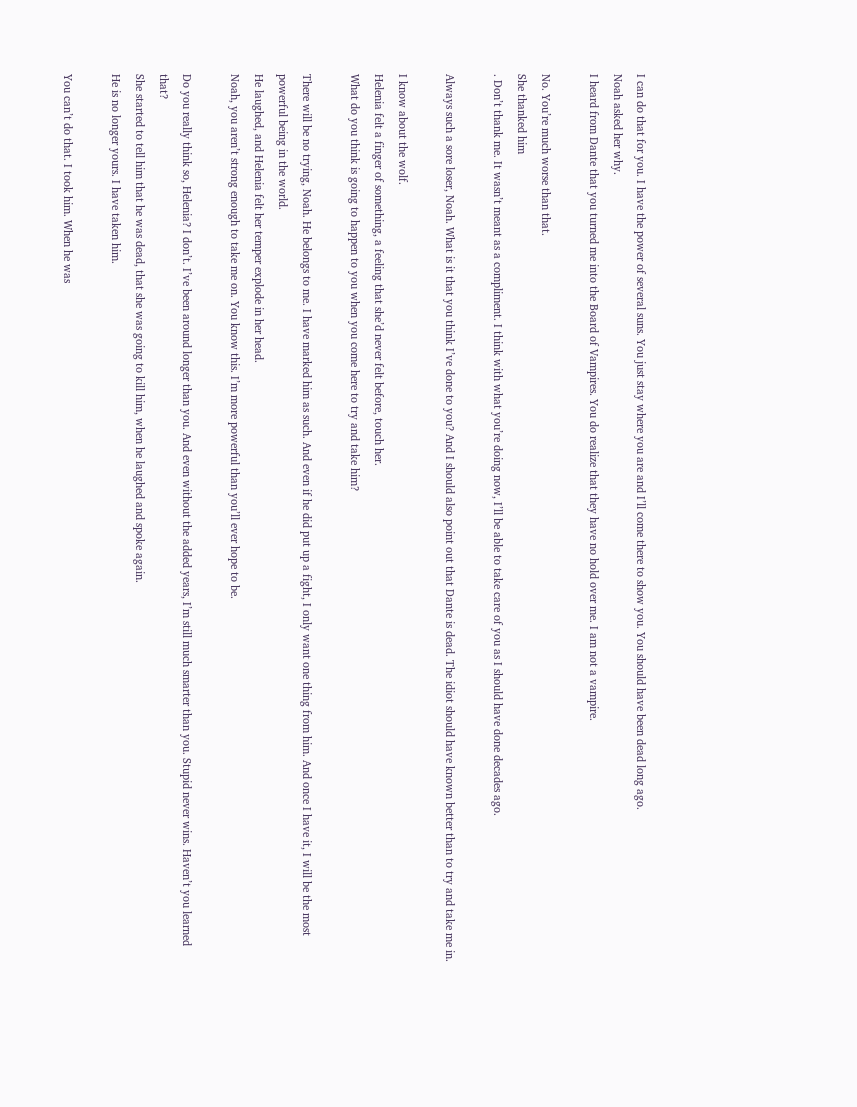I can do that for you. I have the power of several suns. You just stay where you are and I’ll come there to show you. You should have been dead long ago.
Noah asked her why.
I heard from Dante that you turned me into the Board of Vampires. You do realize that they have no hold over me. I am not a vampire.

No. You’re much worse than that.
She thanked him
. Don’t thank me. It wasn’t meant as a compliment. I think with what you’re doing now, I’ll be able to take care of you as I should have done decades ago.

Always such a sore loser, Noah. What is it that you think I’ve done to you? And I should also point out that Dante is dead. The idiot should have known better than to try and take me in.

I know about the wolf.
Helenia felt a finger of something, a feeling that she’d never felt before, touch her.
What do you think is going to happen to you when you come here to try and take him?

There will be no trying, Noah. He belongs to me. I have marked him as such. And even if he did put up a fight, I only want one thing from him. And once I have it, I will be the most powerful being in the world.
He laughed, and Helenia felt her temper explode in her head.
Noah, you aren’t strong enough to take me on. You know this. I’m more powerful than you’ll ever hope to be.

Do you really think so, Helenia? I don’t. I’ve been around longer than you. And even without the added years, I’m still much smarter than you. Stupid never wins. Haven’t you learned that?
She started to tell him that he was dead, that she was going to kill him, when he laughed and spoke again.
He is no longer yours. I have taken him.

You can’t do that. I took him. When he was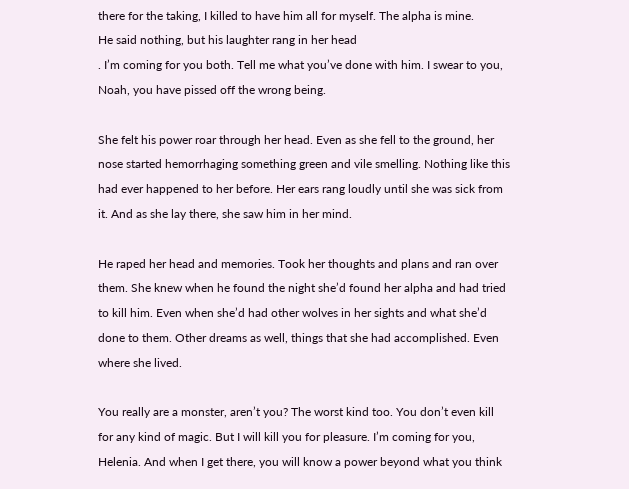there for the taking, I killed to have him all for myself. The alpha is mine.
He said nothing, but his laughter rang in her head
. I’m coming for you both. Tell me what you’ve done with him. I swear to you, Noah, you have pissed off the wrong being.

She felt his power roar through her head. Even as she fell to the ground, her nose started hemorrhaging something green and vile smelling. Nothing like this had ever happened to her before. Her ears rang loudly until she was sick from it. And as she lay there, she saw him in her mind.

He raped her head and memories. Took her thoughts and plans and ran over them. She knew when he found the night she’d found her alpha and had tried to kill him. Even when she’d had other wolves in her sights and what she’d done to them. Other dreams as well, things that she had accomplished. Even where she lived.

You really are a monster, aren’t you? The worst kind too. You don’t even kill for any kind of magic. But I will kill you for pleasure. I’m coming for you, Helenia. And when I get there, you will know a power beyond what you think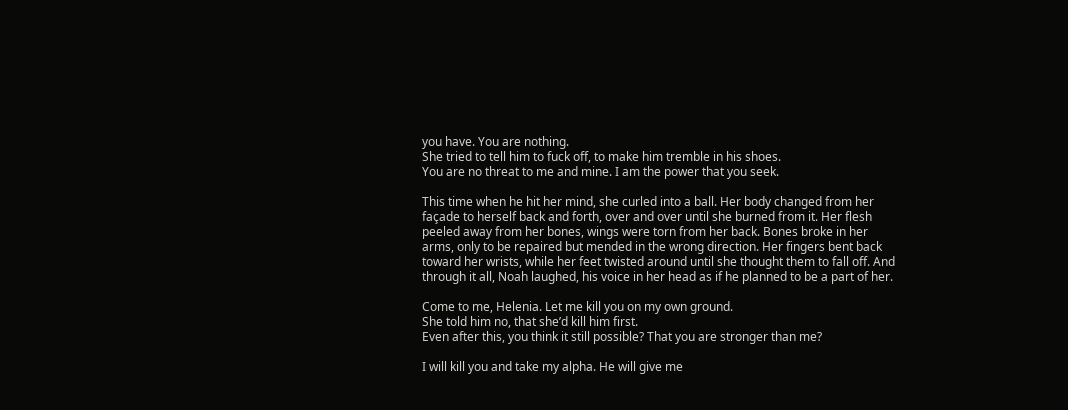you have. You are nothing.
She tried to tell him to fuck off, to make him tremble in his shoes.
You are no threat to me and mine. I am the power that you seek.

This time when he hit her mind, she curled into a ball. Her body changed from her façade to herself back and forth, over and over until she burned from it. Her flesh peeled away from her bones, wings were torn from her back. Bones broke in her arms, only to be repaired but mended in the wrong direction. Her fingers bent back toward her wrists, while her feet twisted around until she thought them to fall off. And through it all, Noah laughed, his voice in her head as if he planned to be a part of her.

Come to me, Helenia. Let me kill you on my own ground.
She told him no, that she’d kill him first.
Even after this, you think it still possible? That you are stronger than me?

I will kill you and take my alpha. He will give me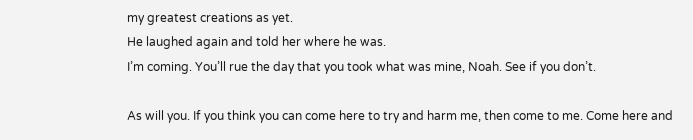my greatest creations as yet.
He laughed again and told her where he was.
I’m coming. You’ll rue the day that you took what was mine, Noah. See if you don’t.

As will you. If you think you can come here to try and harm me, then come to me. Come here and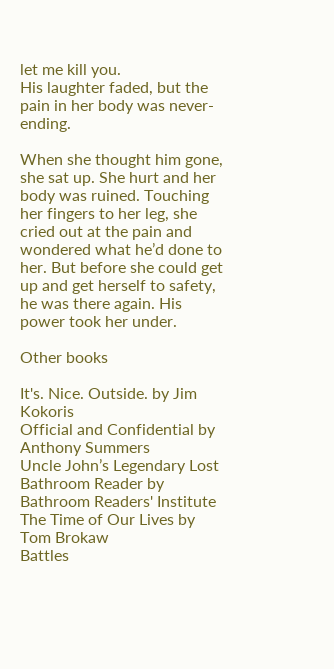let me kill you.
His laughter faded, but the pain in her body was never-ending.

When she thought him gone, she sat up. She hurt and her body was ruined. Touching her fingers to her leg, she cried out at the pain and wondered what he’d done to her. But before she could get up and get herself to safety, he was there again. His power took her under.

Other books

It's. Nice. Outside. by Jim Kokoris
Official and Confidential by Anthony Summers
Uncle John’s Legendary Lost Bathroom Reader by Bathroom Readers' Institute
The Time of Our Lives by Tom Brokaw
Battles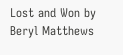Lost and Won by Beryl Matthews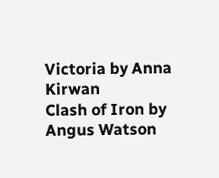Victoria by Anna Kirwan
Clash of Iron by Angus Watson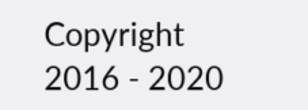Copyright 2016 - 2020